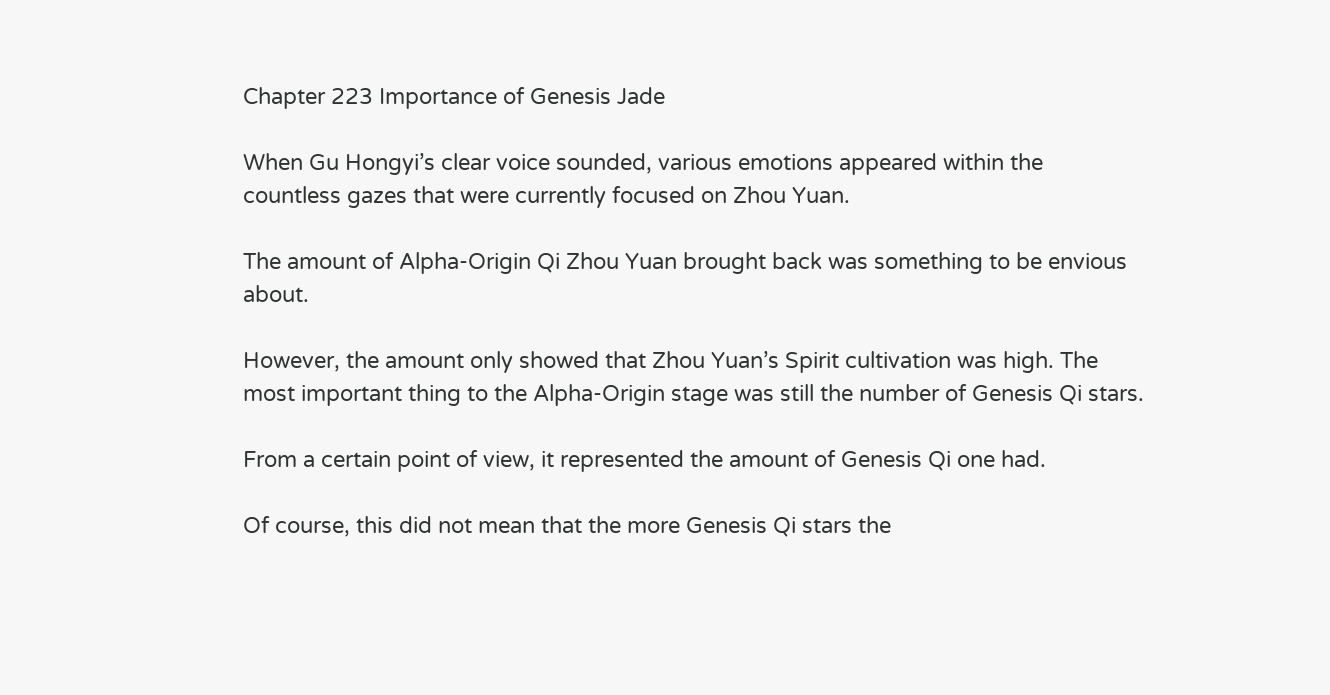Chapter 223 Importance of Genesis Jade

When Gu Hongyi’s clear voice sounded, various emotions appeared within the countless gazes that were currently focused on Zhou Yuan.

The amount of Alpha-Origin Qi Zhou Yuan brought back was something to be envious about.

However, the amount only showed that Zhou Yuan’s Spirit cultivation was high. The most important thing to the Alpha-Origin stage was still the number of Genesis Qi stars.

From a certain point of view, it represented the amount of Genesis Qi one had.

Of course, this did not mean that the more Genesis Qi stars the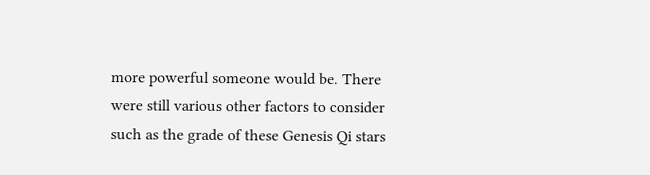more powerful someone would be. There were still various other factors to consider such as the grade of these Genesis Qi stars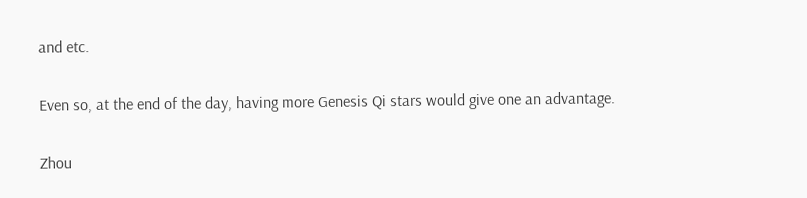and etc.

Even so, at the end of the day, having more Genesis Qi stars would give one an advantage.

Zhou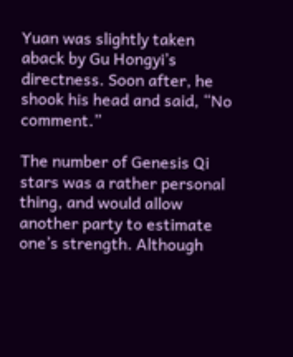Yuan was slightly taken aback by Gu Hongyi’s directness. Soon after, he shook his head and said, “No comment.”

The number of Genesis Qi stars was a rather personal thing, and would allow another party to estimate one’s strength. Although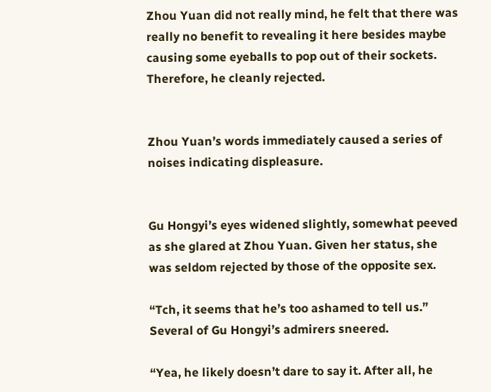Zhou Yuan did not really mind, he felt that there was really no benefit to revealing it here besides maybe causing some eyeballs to pop out of their sockets. Therefore, he cleanly rejected.


Zhou Yuan’s words immediately caused a series of noises indicating displeasure.


Gu Hongyi’s eyes widened slightly, somewhat peeved as she glared at Zhou Yuan. Given her status, she was seldom rejected by those of the opposite sex.

“Tch, it seems that he’s too ashamed to tell us.” Several of Gu Hongyi’s admirers sneered.

“Yea, he likely doesn’t dare to say it. After all, he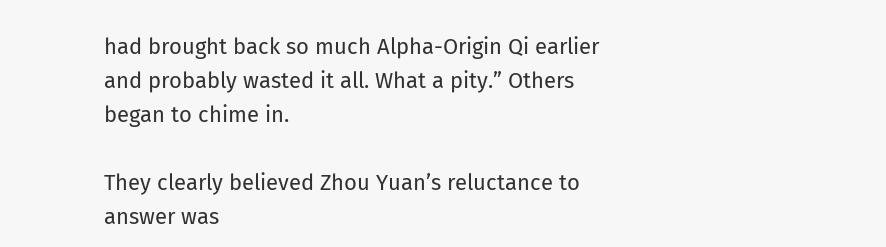had brought back so much Alpha-Origin Qi earlier and probably wasted it all. What a pity.” Others began to chime in.

They clearly believed Zhou Yuan’s reluctance to answer was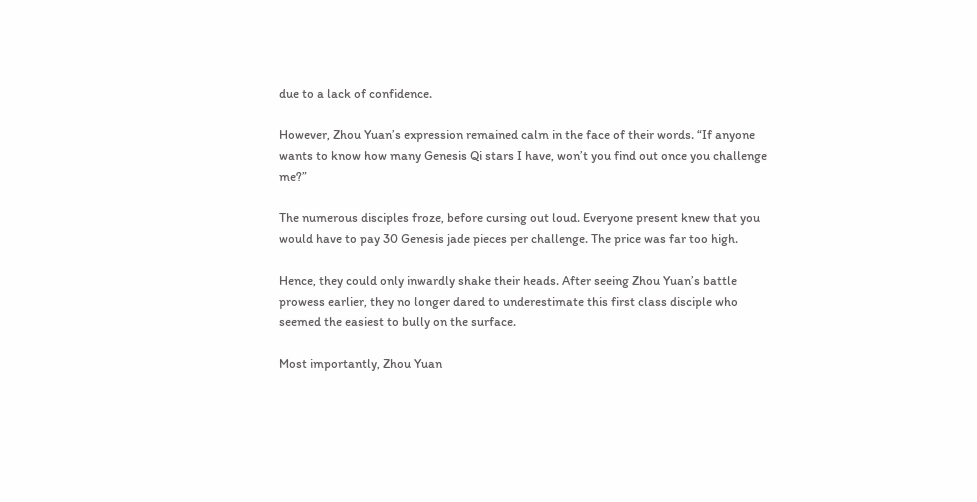due to a lack of confidence.

However, Zhou Yuan’s expression remained calm in the face of their words. “If anyone wants to know how many Genesis Qi stars I have, won’t you find out once you challenge me?”

The numerous disciples froze, before cursing out loud. Everyone present knew that you would have to pay 30 Genesis jade pieces per challenge. The price was far too high.

Hence, they could only inwardly shake their heads. After seeing Zhou Yuan’s battle prowess earlier, they no longer dared to underestimate this first class disciple who seemed the easiest to bully on the surface.

Most importantly, Zhou Yuan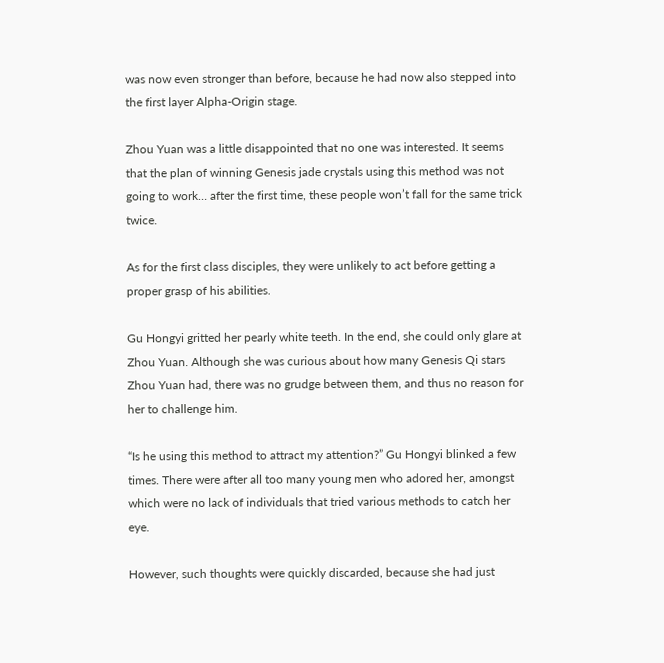was now even stronger than before, because he had now also stepped into the first layer Alpha-Origin stage.

Zhou Yuan was a little disappointed that no one was interested. It seems that the plan of winning Genesis jade crystals using this method was not going to work… after the first time, these people won’t fall for the same trick twice.

As for the first class disciples, they were unlikely to act before getting a proper grasp of his abilities.

Gu Hongyi gritted her pearly white teeth. In the end, she could only glare at Zhou Yuan. Although she was curious about how many Genesis Qi stars Zhou Yuan had, there was no grudge between them, and thus no reason for her to challenge him.

“Is he using this method to attract my attention?” Gu Hongyi blinked a few times. There were after all too many young men who adored her, amongst which were no lack of individuals that tried various methods to catch her eye.

However, such thoughts were quickly discarded, because she had just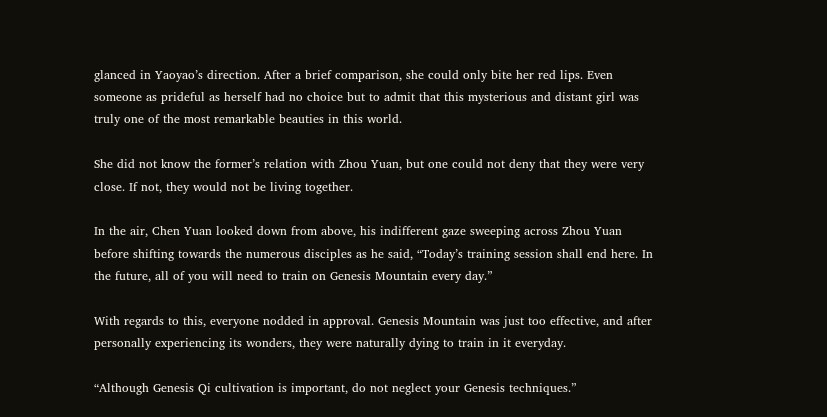glanced in Yaoyao’s direction. After a brief comparison, she could only bite her red lips. Even someone as prideful as herself had no choice but to admit that this mysterious and distant girl was truly one of the most remarkable beauties in this world.

She did not know the former’s relation with Zhou Yuan, but one could not deny that they were very close. If not, they would not be living together.

In the air, Chen Yuan looked down from above, his indifferent gaze sweeping across Zhou Yuan before shifting towards the numerous disciples as he said, “Today’s training session shall end here. In the future, all of you will need to train on Genesis Mountain every day.”

With regards to this, everyone nodded in approval. Genesis Mountain was just too effective, and after personally experiencing its wonders, they were naturally dying to train in it everyday.

“Although Genesis Qi cultivation is important, do not neglect your Genesis techniques.”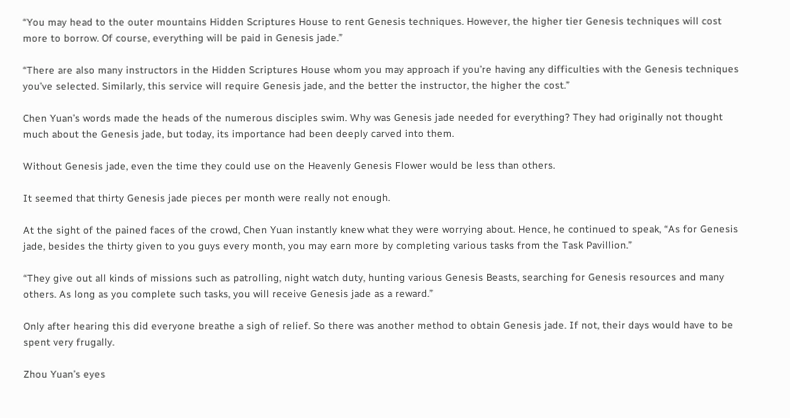“You may head to the outer mountains Hidden Scriptures House to rent Genesis techniques. However, the higher tier Genesis techniques will cost more to borrow. Of course, everything will be paid in Genesis jade.”

“There are also many instructors in the Hidden Scriptures House whom you may approach if you’re having any difficulties with the Genesis techniques you’ve selected. Similarly, this service will require Genesis jade, and the better the instructor, the higher the cost.”

Chen Yuan’s words made the heads of the numerous disciples swim. Why was Genesis jade needed for everything? They had originally not thought much about the Genesis jade, but today, its importance had been deeply carved into them.

Without Genesis jade, even the time they could use on the Heavenly Genesis Flower would be less than others.

It seemed that thirty Genesis jade pieces per month were really not enough.

At the sight of the pained faces of the crowd, Chen Yuan instantly knew what they were worrying about. Hence, he continued to speak, “As for Genesis jade, besides the thirty given to you guys every month, you may earn more by completing various tasks from the Task Pavillion.”

“They give out all kinds of missions such as patrolling, night watch duty, hunting various Genesis Beasts, searching for Genesis resources and many others. As long as you complete such tasks, you will receive Genesis jade as a reward.”

Only after hearing this did everyone breathe a sigh of relief. So there was another method to obtain Genesis jade. If not, their days would have to be spent very frugally.

Zhou Yuan’s eyes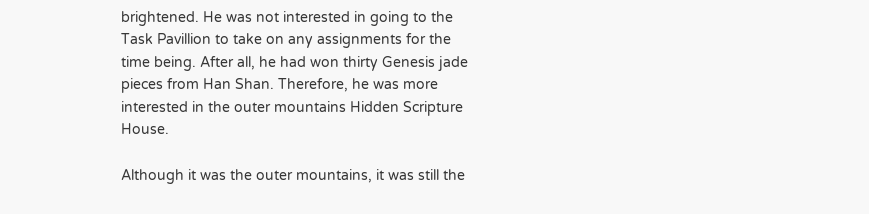brightened. He was not interested in going to the Task Pavillion to take on any assignments for the time being. After all, he had won thirty Genesis jade pieces from Han Shan. Therefore, he was more interested in the outer mountains Hidden Scripture House.

Although it was the outer mountains, it was still the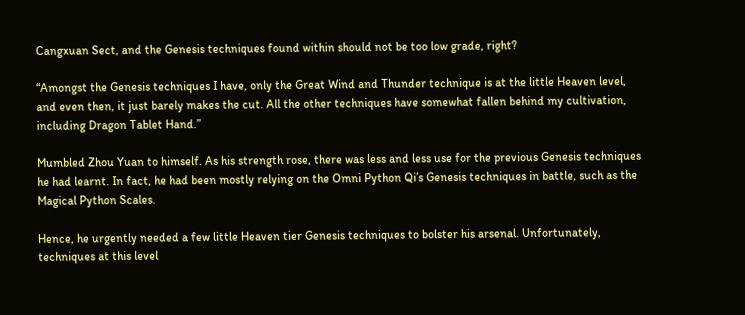Cangxuan Sect, and the Genesis techniques found within should not be too low grade, right?

“Amongst the Genesis techniques I have, only the Great Wind and Thunder technique is at the little Heaven level, and even then, it just barely makes the cut. All the other techniques have somewhat fallen behind my cultivation, including Dragon Tablet Hand.”

Mumbled Zhou Yuan to himself. As his strength rose, there was less and less use for the previous Genesis techniques he had learnt. In fact, he had been mostly relying on the Omni Python Qi’s Genesis techniques in battle, such as the Magical Python Scales.

Hence, he urgently needed a few little Heaven tier Genesis techniques to bolster his arsenal. Unfortunately, techniques at this level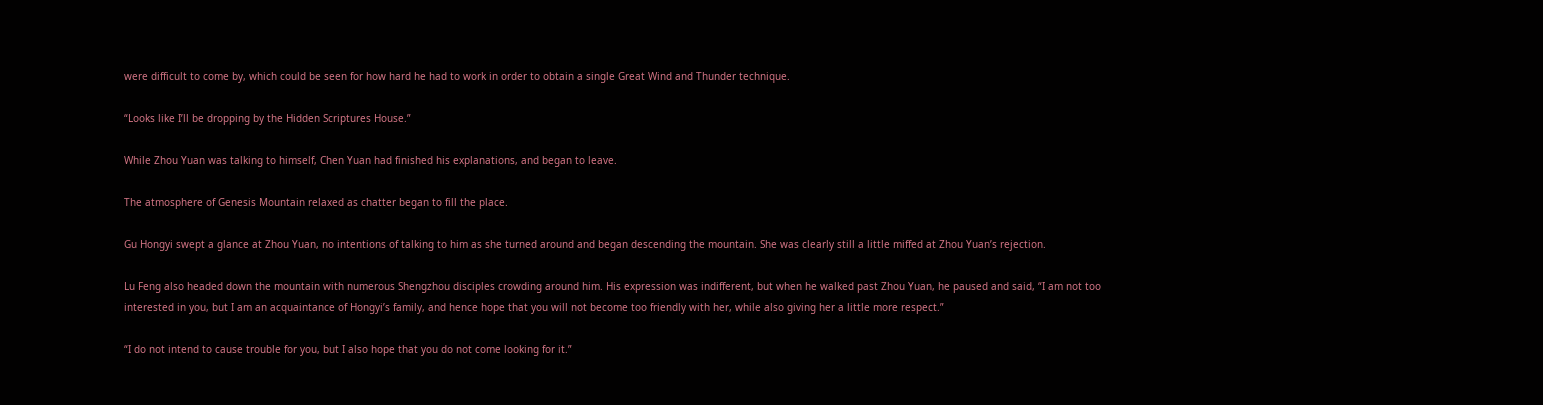were difficult to come by, which could be seen for how hard he had to work in order to obtain a single Great Wind and Thunder technique.

“Looks like I’ll be dropping by the Hidden Scriptures House.”

While Zhou Yuan was talking to himself, Chen Yuan had finished his explanations, and began to leave.

The atmosphere of Genesis Mountain relaxed as chatter began to fill the place.

Gu Hongyi swept a glance at Zhou Yuan, no intentions of talking to him as she turned around and began descending the mountain. She was clearly still a little miffed at Zhou Yuan’s rejection.

Lu Feng also headed down the mountain with numerous Shengzhou disciples crowding around him. His expression was indifferent, but when he walked past Zhou Yuan, he paused and said, “I am not too interested in you, but I am an acquaintance of Hongyi’s family, and hence hope that you will not become too friendly with her, while also giving her a little more respect.”

“I do not intend to cause trouble for you, but I also hope that you do not come looking for it.”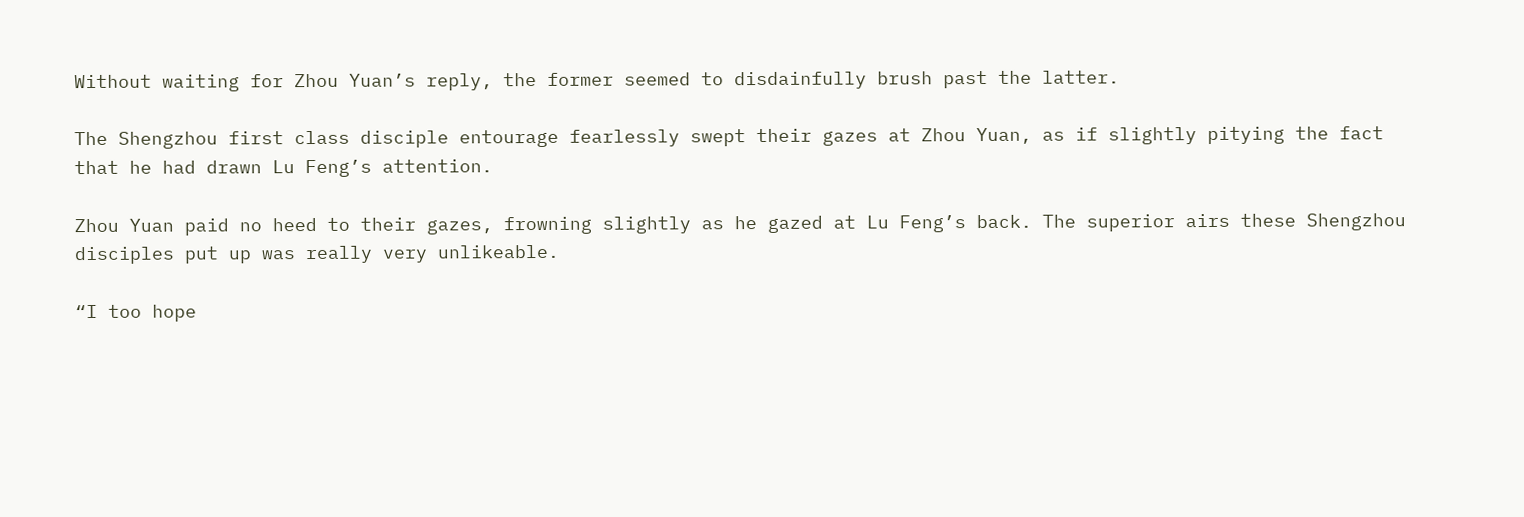Without waiting for Zhou Yuan’s reply, the former seemed to disdainfully brush past the latter.

The Shengzhou first class disciple entourage fearlessly swept their gazes at Zhou Yuan, as if slightly pitying the fact that he had drawn Lu Feng’s attention.

Zhou Yuan paid no heed to their gazes, frowning slightly as he gazed at Lu Feng’s back. The superior airs these Shengzhou disciples put up was really very unlikeable.

“I too hope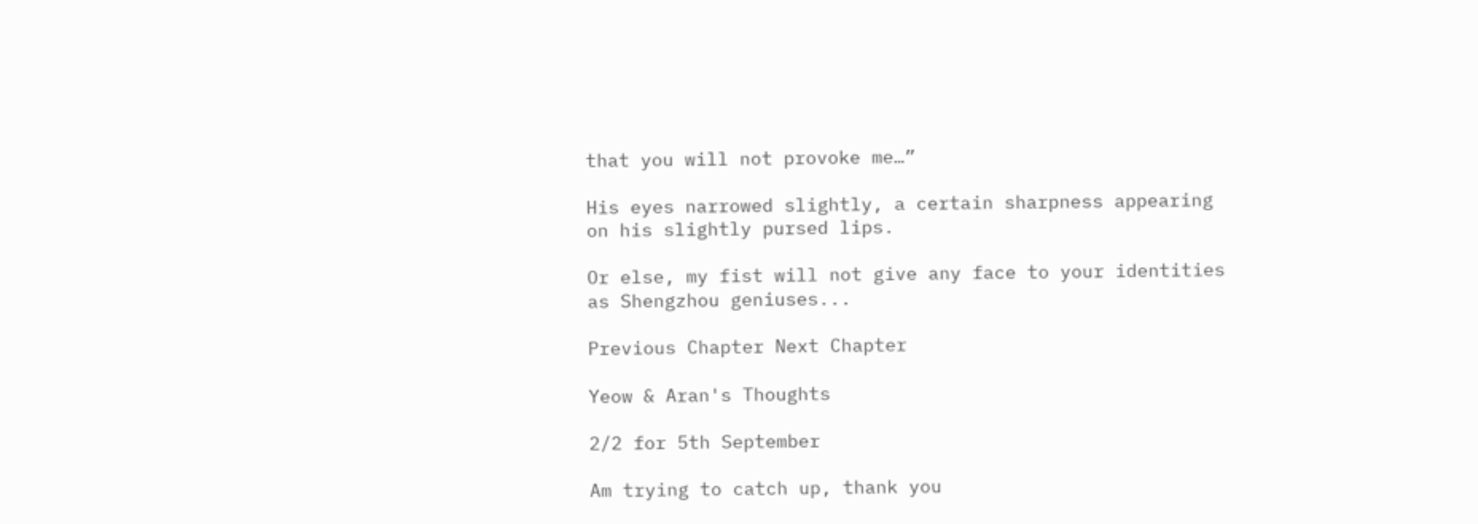that you will not provoke me…”

His eyes narrowed slightly, a certain sharpness appearing on his slightly pursed lips.

Or else, my fist will not give any face to your identities as Shengzhou geniuses...

Previous Chapter Next Chapter

Yeow & Aran's Thoughts

2/2 for 5th September

Am trying to catch up, thank you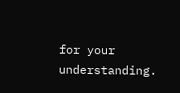for your understanding.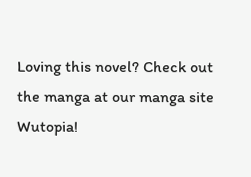Loving this novel? Check out the manga at our manga site Wutopia!